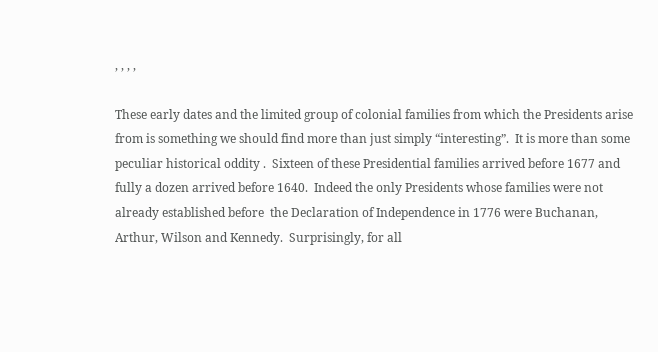, , , ,

These early dates and the limited group of colonial families from which the Presidents arise from is something we should find more than just simply “interesting”.  It is more than some peculiar historical oddity .  Sixteen of these Presidential families arrived before 1677 and fully a dozen arrived before 1640.  Indeed the only Presidents whose families were not already established before  the Declaration of Independence in 1776 were Buchanan, Arthur, Wilson and Kennedy.  Surprisingly, for all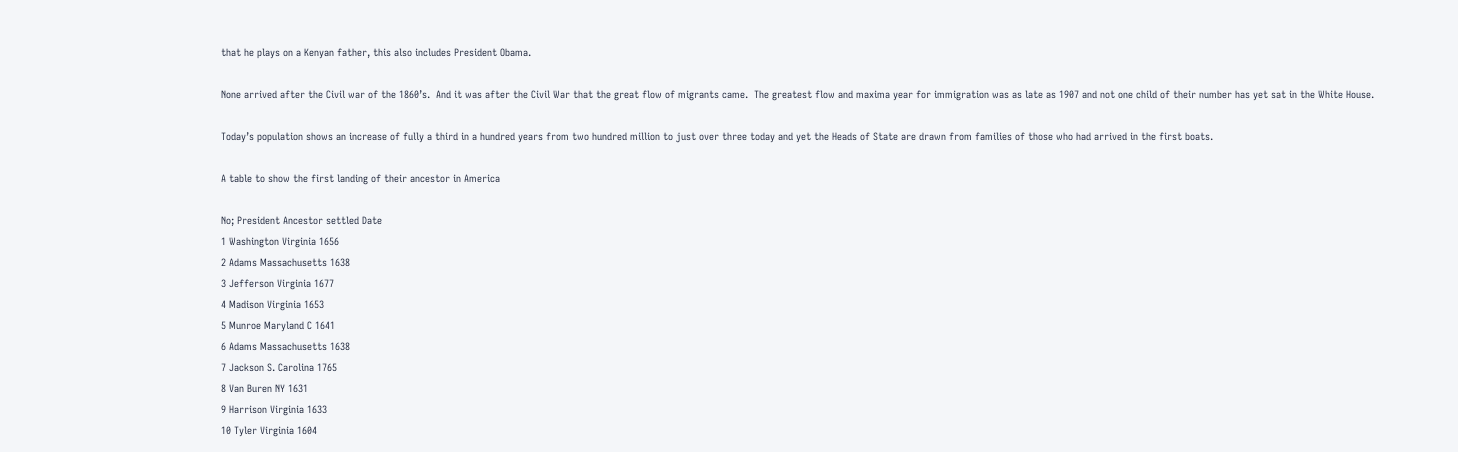that he plays on a Kenyan father, this also includes President Obama.

None arrived after the Civil war of the 1860’s.  And it was after the Civil War that the great flow of migrants came.  The greatest flow and maxima year for immigration was as late as 1907 and not one child of their number has yet sat in the White House.

Today’s population shows an increase of fully a third in a hundred years from two hundred million to just over three today and yet the Heads of State are drawn from families of those who had arrived in the first boats.

A table to show the first landing of their ancestor in America

No; President Ancestor settled Date
1 Washington Virginia 1656
2 Adams Massachusetts 1638
3 Jefferson Virginia 1677
4 Madison Virginia 1653
5 Munroe Maryland C 1641
6 Adams Massachusetts 1638
7 Jackson S. Carolina 1765
8 Van Buren NY 1631
9 Harrison Virginia 1633
10 Tyler Virginia 1604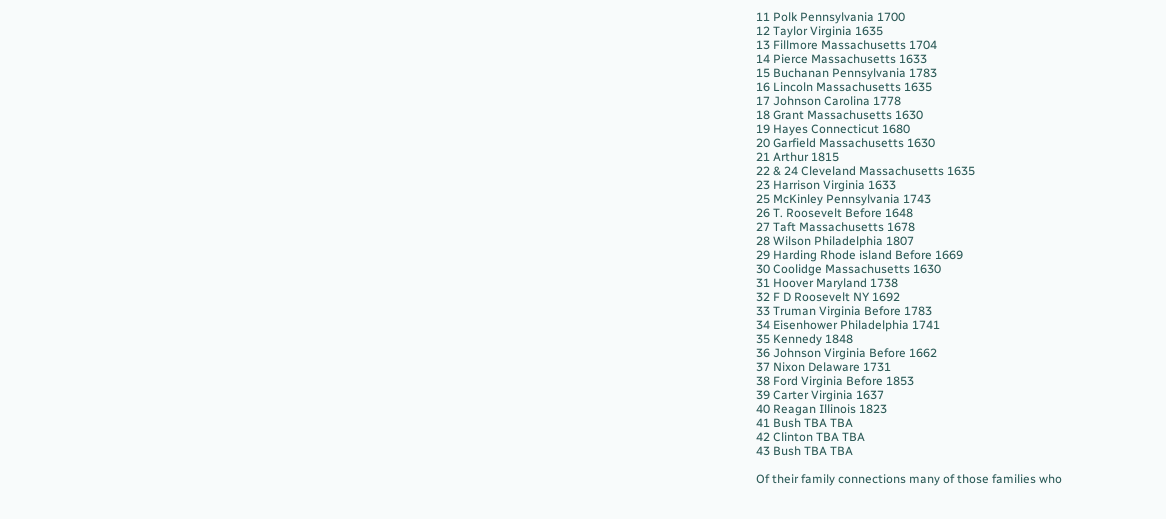11 Polk Pennsylvania 1700
12 Taylor Virginia 1635
13 Fillmore Massachusetts 1704
14 Pierce Massachusetts 1633
15 Buchanan Pennsylvania 1783
16 Lincoln Massachusetts 1635
17 Johnson Carolina 1778
18 Grant Massachusetts 1630
19 Hayes Connecticut 1680
20 Garfield Massachusetts 1630
21 Arthur 1815
22 & 24 Cleveland Massachusetts 1635
23 Harrison Virginia 1633
25 McKinley Pennsylvania 1743
26 T. Roosevelt Before 1648
27 Taft Massachusetts 1678
28 Wilson Philadelphia 1807
29 Harding Rhode island Before 1669
30 Coolidge Massachusetts 1630
31 Hoover Maryland 1738
32 F D Roosevelt NY 1692
33 Truman Virginia Before 1783
34 Eisenhower Philadelphia 1741
35 Kennedy 1848
36 Johnson Virginia Before 1662
37 Nixon Delaware 1731
38 Ford Virginia Before 1853
39 Carter Virginia 1637
40 Reagan Illinois 1823
41 Bush TBA TBA
42 Clinton TBA TBA
43 Bush TBA TBA

Of their family connections many of those families who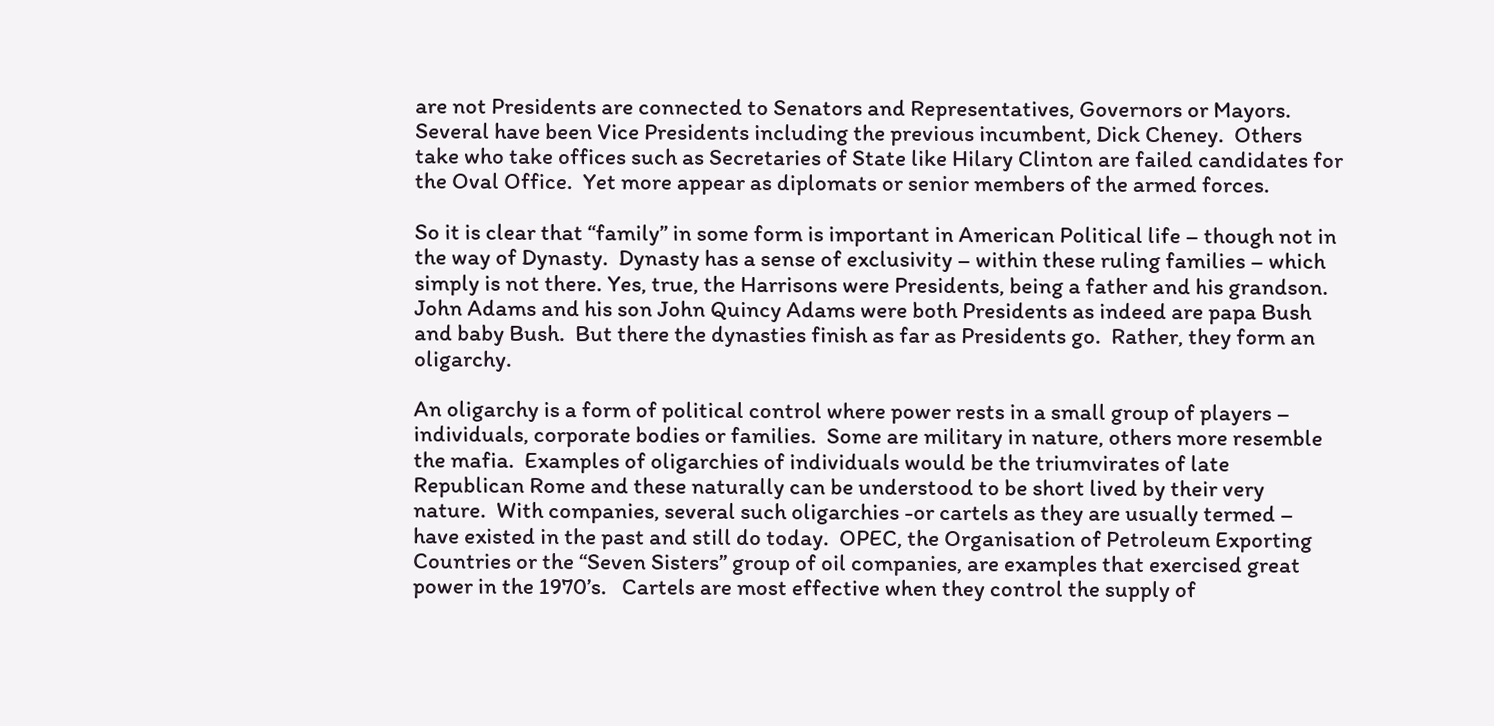are not Presidents are connected to Senators and Representatives, Governors or Mayors.  Several have been Vice Presidents including the previous incumbent, Dick Cheney.  Others take who take offices such as Secretaries of State like Hilary Clinton are failed candidates for the Oval Office.  Yet more appear as diplomats or senior members of the armed forces.

So it is clear that “family” in some form is important in American Political life – though not in the way of Dynasty.  Dynasty has a sense of exclusivity – within these ruling families – which simply is not there. Yes, true, the Harrisons were Presidents, being a father and his grandson.  John Adams and his son John Quincy Adams were both Presidents as indeed are papa Bush and baby Bush.  But there the dynasties finish as far as Presidents go.  Rather, they form an oligarchy.

An oligarchy is a form of political control where power rests in a small group of players – individuals, corporate bodies or families.  Some are military in nature, others more resemble the mafia.  Examples of oligarchies of individuals would be the triumvirates of late Republican Rome and these naturally can be understood to be short lived by their very nature.  With companies, several such oligarchies -or cartels as they are usually termed – have existed in the past and still do today.  OPEC, the Organisation of Petroleum Exporting Countries or the “Seven Sisters” group of oil companies, are examples that exercised great power in the 1970’s.   Cartels are most effective when they control the supply of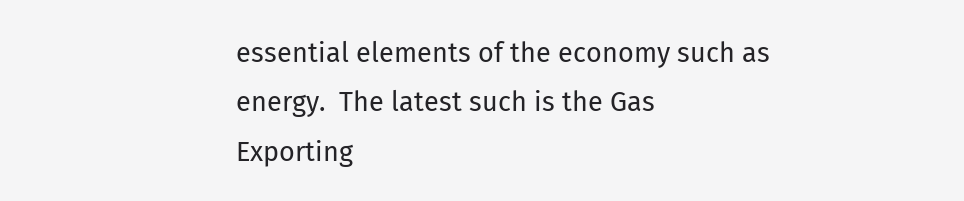essential elements of the economy such as energy.  The latest such is the Gas Exporting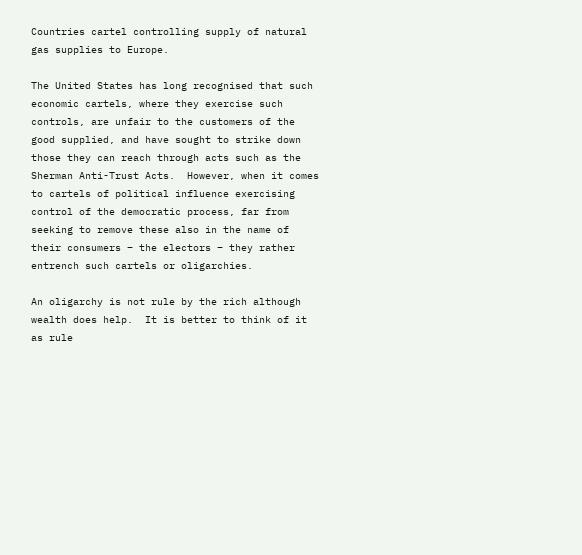Countries cartel controlling supply of natural gas supplies to Europe.

The United States has long recognised that such economic cartels, where they exercise such controls, are unfair to the customers of the good supplied, and have sought to strike down those they can reach through acts such as the Sherman Anti-Trust Acts.  However, when it comes to cartels of political influence exercising control of the democratic process, far from seeking to remove these also in the name of their consumers – the electors – they rather entrench such cartels or oligarchies.

An oligarchy is not rule by the rich although wealth does help.  It is better to think of it as rule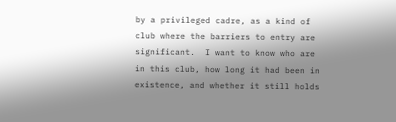by a privileged cadre, as a kind of club where the barriers to entry are significant.  I want to know who are in this club, how long it had been in existence, and whether it still holds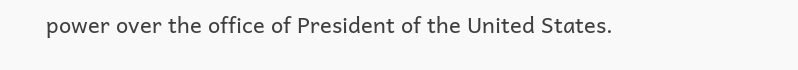power over the office of President of the United States.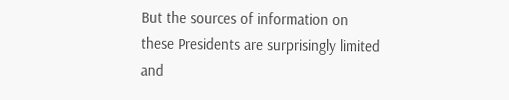But the sources of information on these Presidents are surprisingly limited and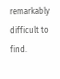remarkably difficult to find.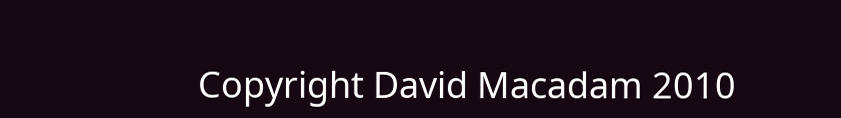Copyright David Macadam 2010